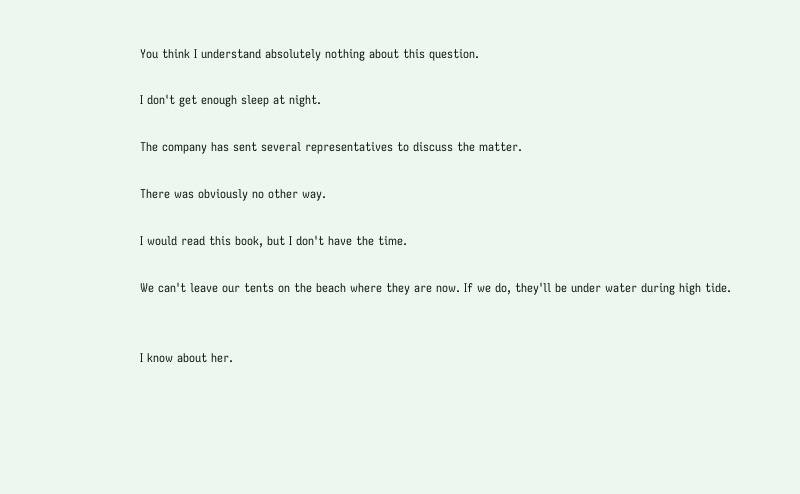You think I understand absolutely nothing about this question.

I don't get enough sleep at night.

The company has sent several representatives to discuss the matter.

There was obviously no other way.

I would read this book, but I don't have the time.

We can't leave our tents on the beach where they are now. If we do, they'll be under water during high tide.


I know about her.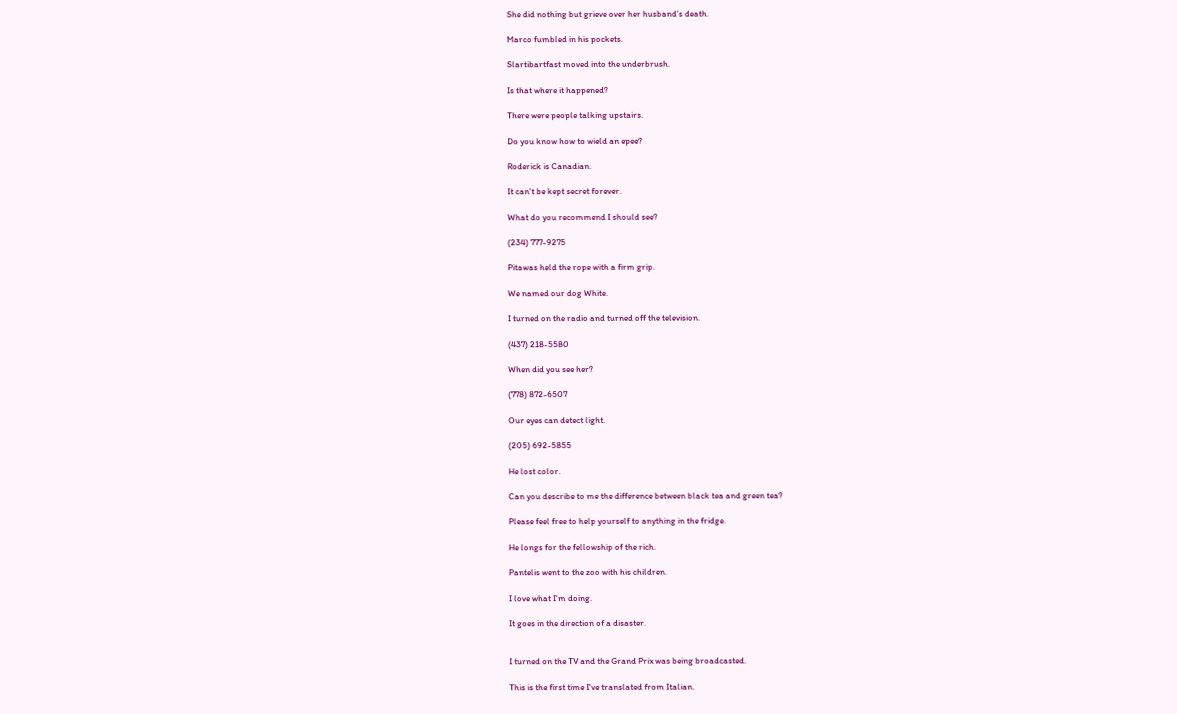She did nothing but grieve over her husband's death.

Marco fumbled in his pockets.

Slartibartfast moved into the underbrush.

Is that where it happened?

There were people talking upstairs.

Do you know how to wield an epee?

Roderick is Canadian.

It can't be kept secret forever.

What do you recommend I should see?

(234) 777-9275

Pitawas held the rope with a firm grip.

We named our dog White.

I turned on the radio and turned off the television.

(437) 218-5580

When did you see her?

(778) 872-6507

Our eyes can detect light.

(205) 692-5855

He lost color.

Can you describe to me the difference between black tea and green tea?

Please feel free to help yourself to anything in the fridge.

He longs for the fellowship of the rich.

Pantelis went to the zoo with his children.

I love what I'm doing.

It goes in the direction of a disaster.


I turned on the TV and the Grand Prix was being broadcasted.

This is the first time I've translated from Italian.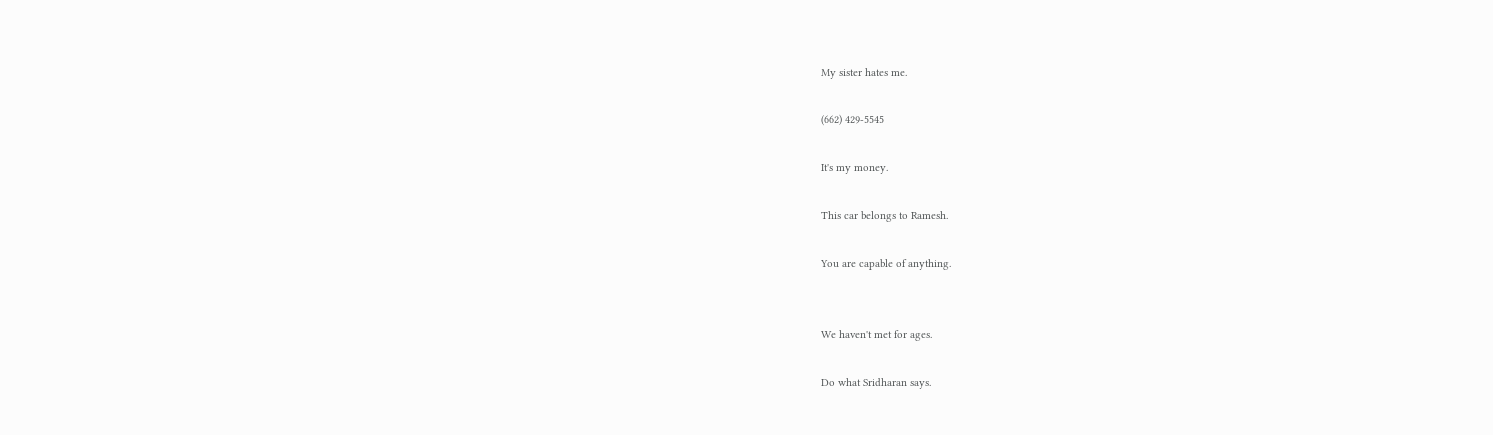My sister hates me.

(662) 429-5545

It's my money.

This car belongs to Ramesh.

You are capable of anything.


We haven't met for ages.

Do what Sridharan says.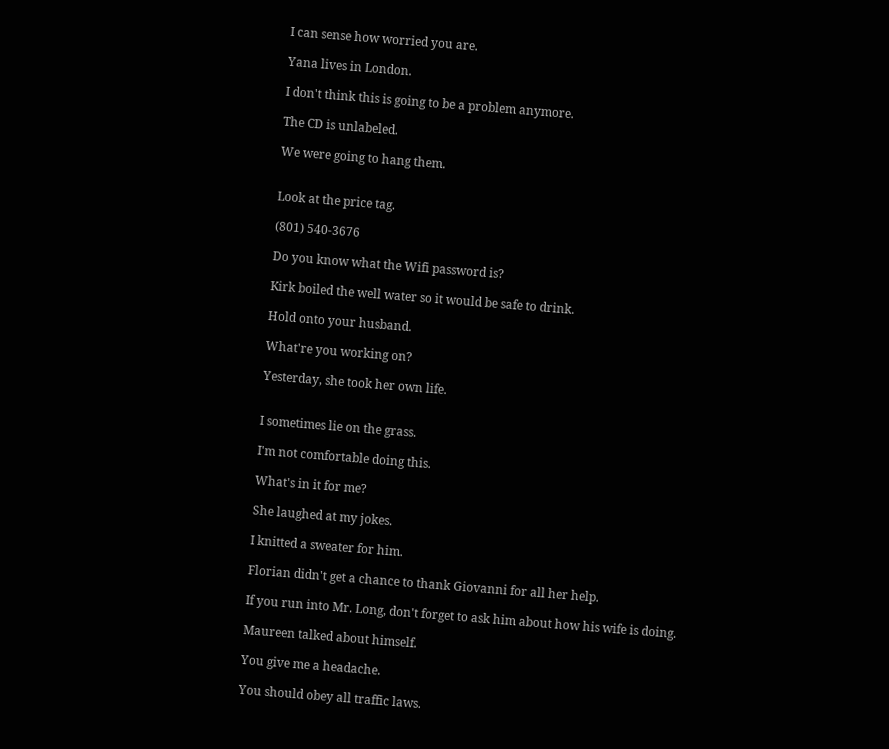I can sense how worried you are.

Yana lives in London.

I don't think this is going to be a problem anymore.

The CD is unlabeled.

We were going to hang them.


Look at the price tag.

(801) 540-3676

Do you know what the Wifi password is?

Kirk boiled the well water so it would be safe to drink.

Hold onto your husband.

What're you working on?

Yesterday, she took her own life.


I sometimes lie on the grass.

I'm not comfortable doing this.

What's in it for me?

She laughed at my jokes.

I knitted a sweater for him.

Florian didn't get a chance to thank Giovanni for all her help.

If you run into Mr. Long, don't forget to ask him about how his wife is doing.

Maureen talked about himself.

You give me a headache.

You should obey all traffic laws.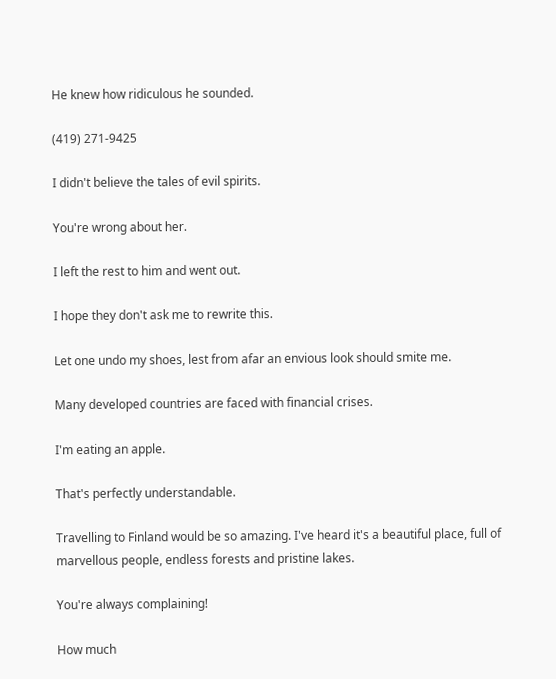He knew how ridiculous he sounded.

(419) 271-9425

I didn't believe the tales of evil spirits.

You're wrong about her.

I left the rest to him and went out.

I hope they don't ask me to rewrite this.

Let one undo my shoes, lest from afar an envious look should smite me.

Many developed countries are faced with financial crises.

I'm eating an apple.

That's perfectly understandable.

Travelling to Finland would be so amazing. I've heard it's a beautiful place, full of marvellous people, endless forests and pristine lakes.

You're always complaining!

How much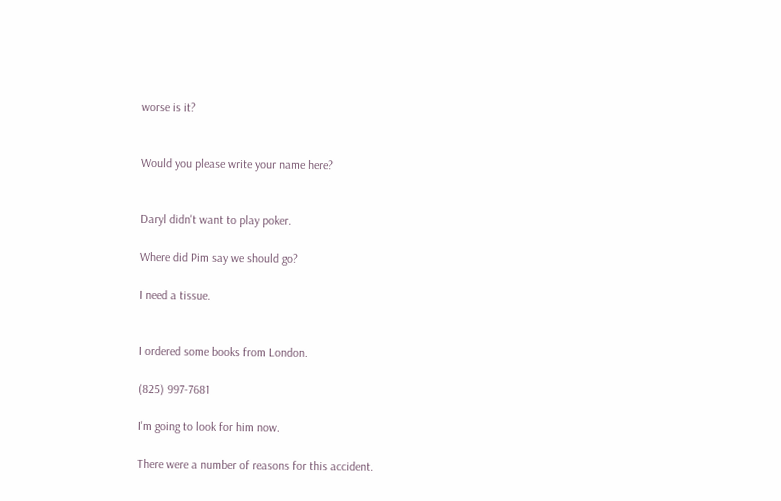worse is it?


Would you please write your name here?


Daryl didn't want to play poker.

Where did Pim say we should go?

I need a tissue.


I ordered some books from London.

(825) 997-7681

I'm going to look for him now.

There were a number of reasons for this accident.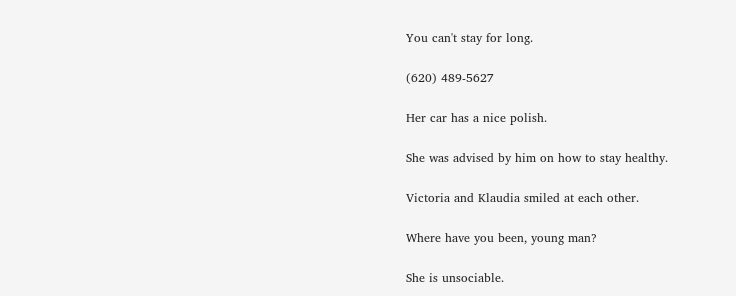You can't stay for long.

(620) 489-5627

Her car has a nice polish.

She was advised by him on how to stay healthy.

Victoria and Klaudia smiled at each other.

Where have you been, young man?

She is unsociable.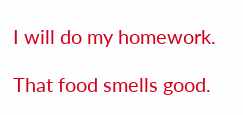I will do my homework.

That food smells good.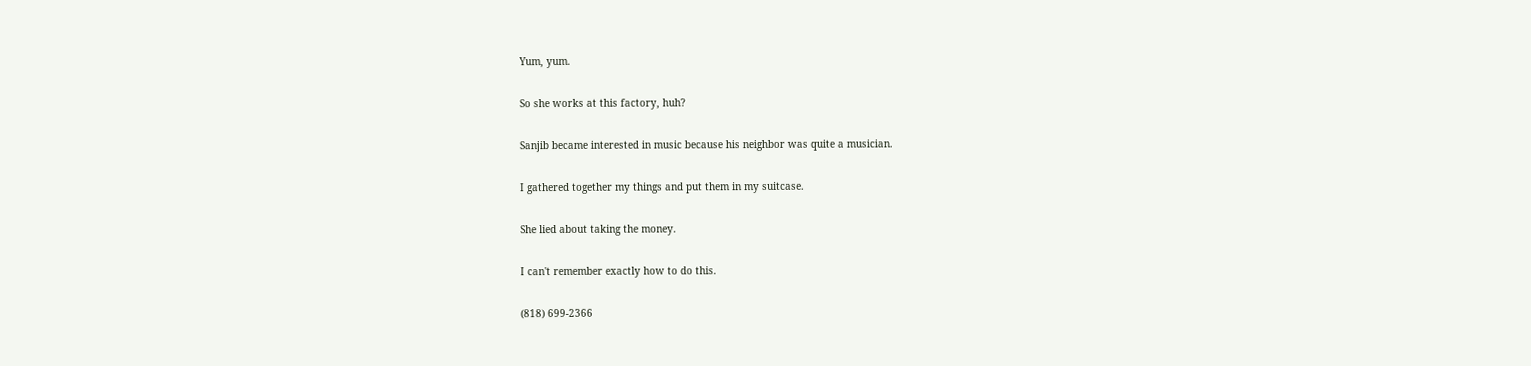Yum, yum.

So she works at this factory, huh?

Sanjib became interested in music because his neighbor was quite a musician.

I gathered together my things and put them in my suitcase.

She lied about taking the money.

I can't remember exactly how to do this.

(818) 699-2366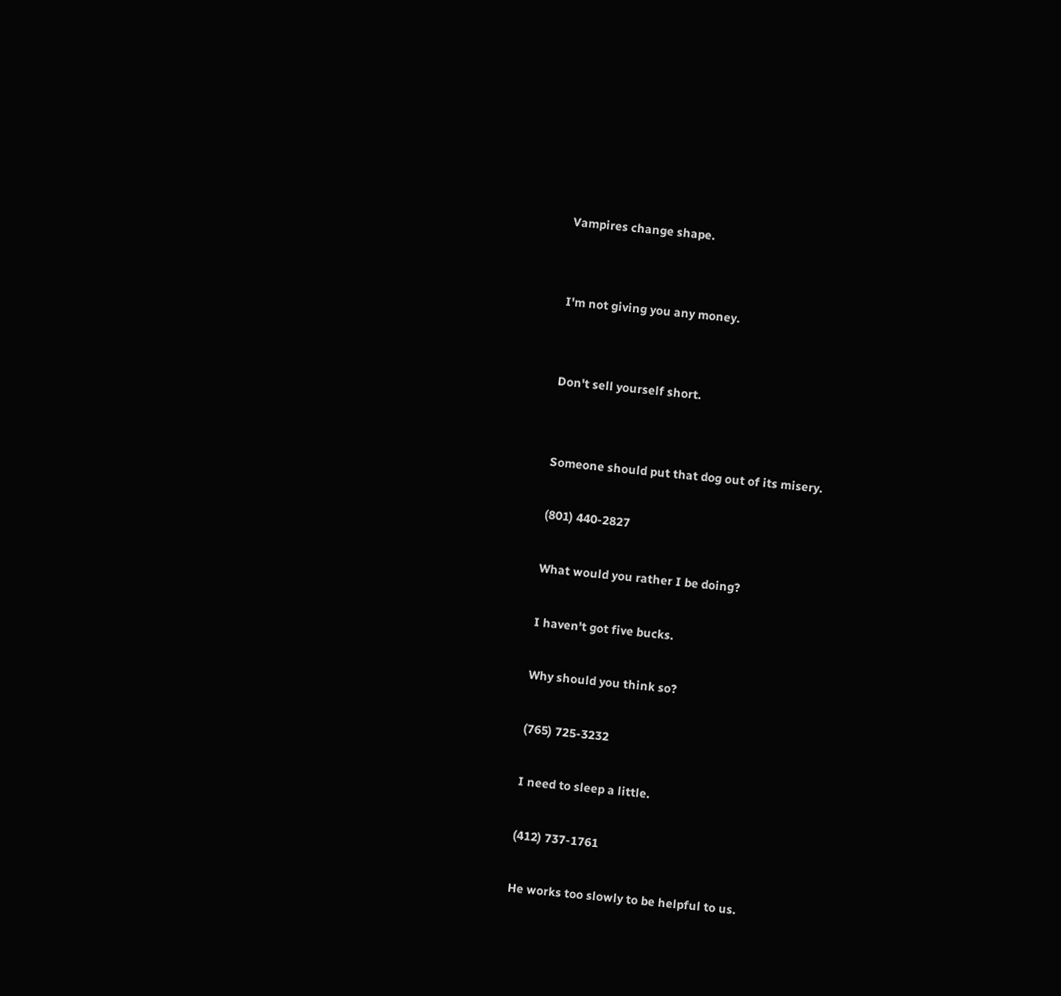Vampires change shape.


I'm not giving you any money.


Don't sell yourself short.


Someone should put that dog out of its misery.

(801) 440-2827

What would you rather I be doing?

I haven't got five bucks.

Why should you think so?

(765) 725-3232

I need to sleep a little.

(412) 737-1761

He works too slowly to be helpful to us.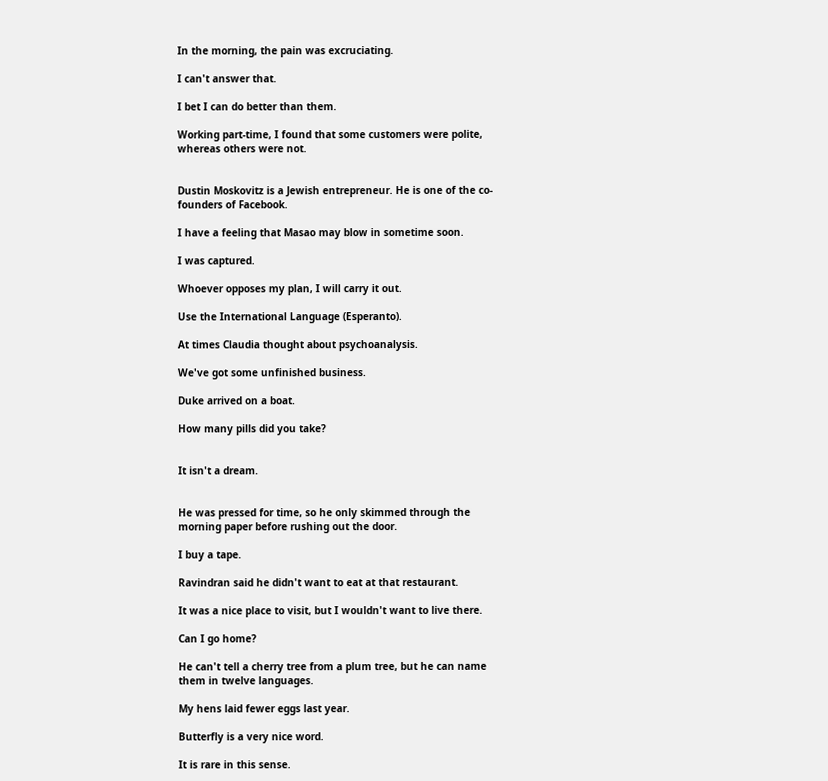In the morning, the pain was excruciating.

I can't answer that.

I bet I can do better than them.

Working part-time, I found that some customers were polite, whereas others were not.


Dustin Moskovitz is a Jewish entrepreneur. He is one of the co-founders of Facebook.

I have a feeling that Masao may blow in sometime soon.

I was captured.

Whoever opposes my plan, I will carry it out.

Use the International Language (Esperanto).

At times Claudia thought about psychoanalysis.

We've got some unfinished business.

Duke arrived on a boat.

How many pills did you take?


It isn't a dream.


He was pressed for time, so he only skimmed through the morning paper before rushing out the door.

I buy a tape.

Ravindran said he didn't want to eat at that restaurant.

It was a nice place to visit, but I wouldn't want to live there.

Can I go home?

He can't tell a cherry tree from a plum tree, but he can name them in twelve languages.

My hens laid fewer eggs last year.

Butterfly is a very nice word.

It is rare in this sense.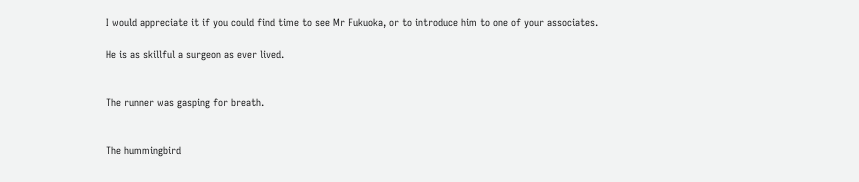I would appreciate it if you could find time to see Mr Fukuoka, or to introduce him to one of your associates.

He is as skillful a surgeon as ever lived.


The runner was gasping for breath.


The hummingbird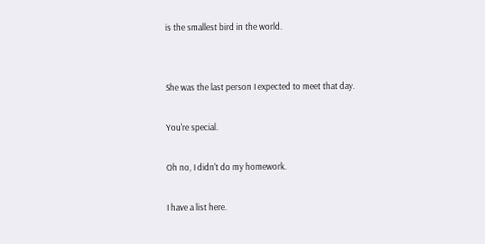is the smallest bird in the world.


She was the last person I expected to meet that day.

You're special.

Oh no, I didn't do my homework.

I have a list here.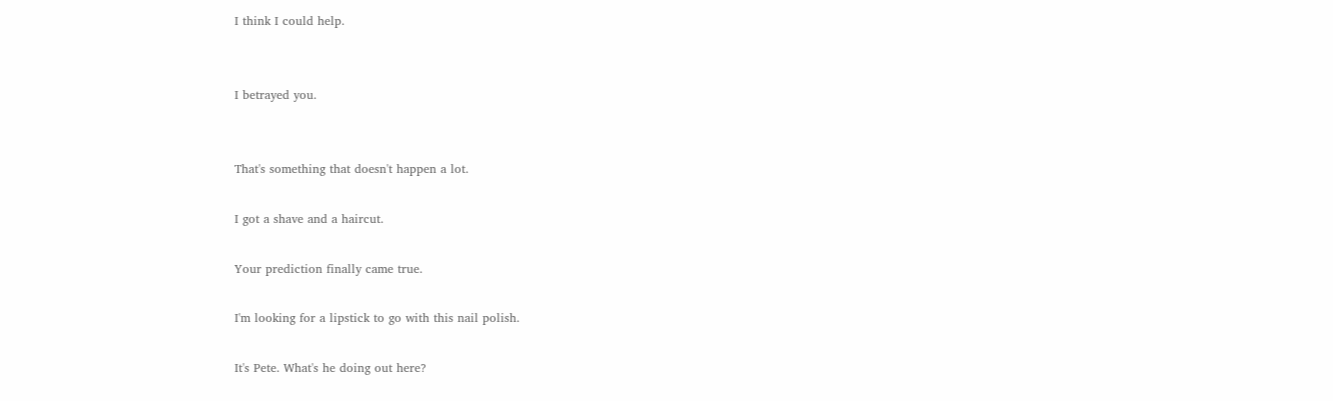I think I could help.


I betrayed you.


That's something that doesn't happen a lot.

I got a shave and a haircut.

Your prediction finally came true.

I'm looking for a lipstick to go with this nail polish.

It's Pete. What's he doing out here?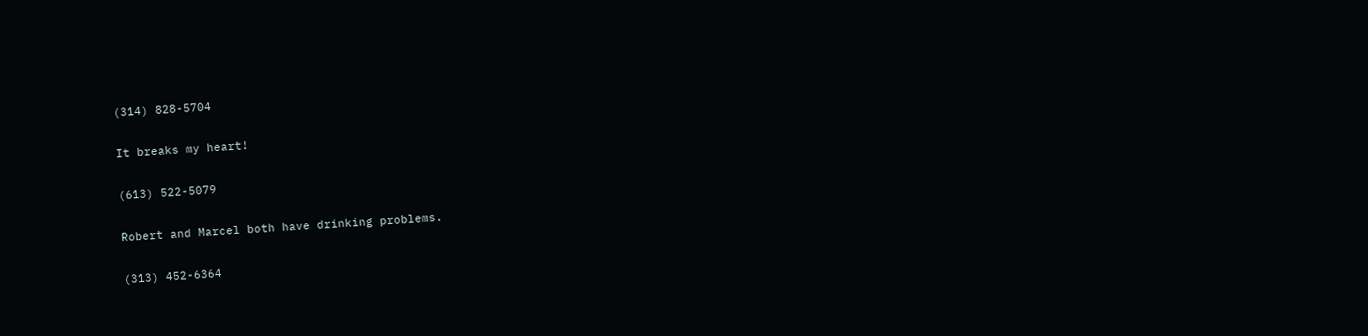(314) 828-5704

It breaks my heart!

(613) 522-5079

Robert and Marcel both have drinking problems.

(313) 452-6364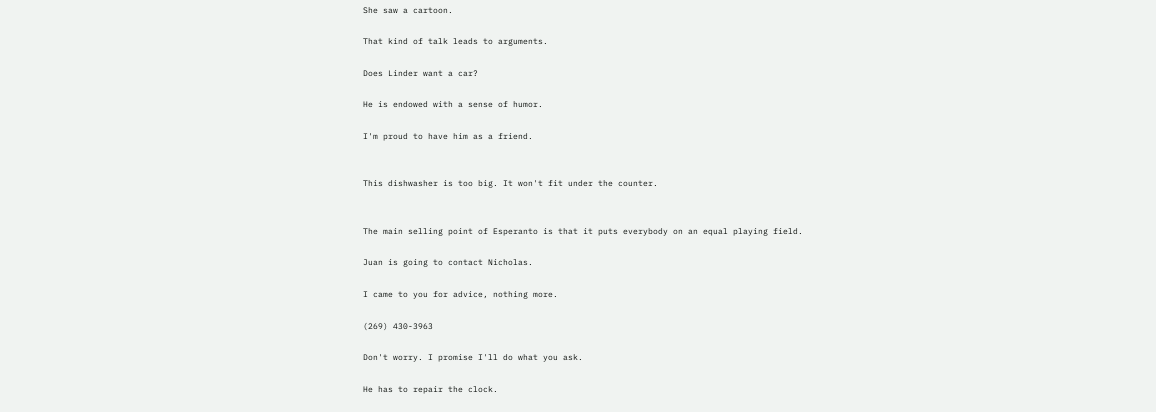She saw a cartoon.

That kind of talk leads to arguments.

Does Linder want a car?

He is endowed with a sense of humor.

I'm proud to have him as a friend.


This dishwasher is too big. It won't fit under the counter.


The main selling point of Esperanto is that it puts everybody on an equal playing field.

Juan is going to contact Nicholas.

I came to you for advice, nothing more.

(269) 430-3963

Don't worry. I promise I'll do what you ask.

He has to repair the clock.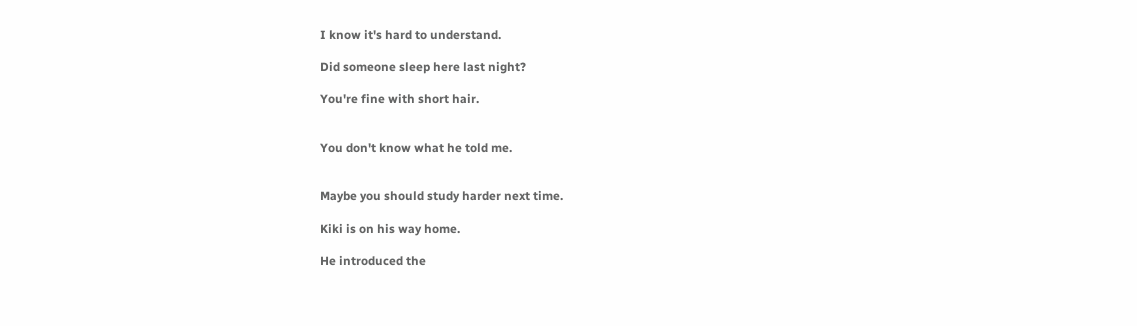I know it's hard to understand.

Did someone sleep here last night?

You're fine with short hair.


You don't know what he told me.


Maybe you should study harder next time.

Kiki is on his way home.

He introduced the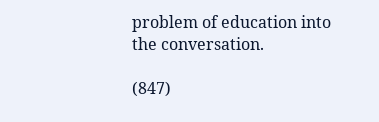problem of education into the conversation.

(847)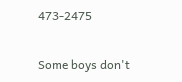473-2475

Some boys don't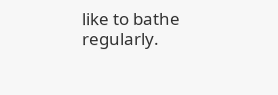like to bathe regularly.